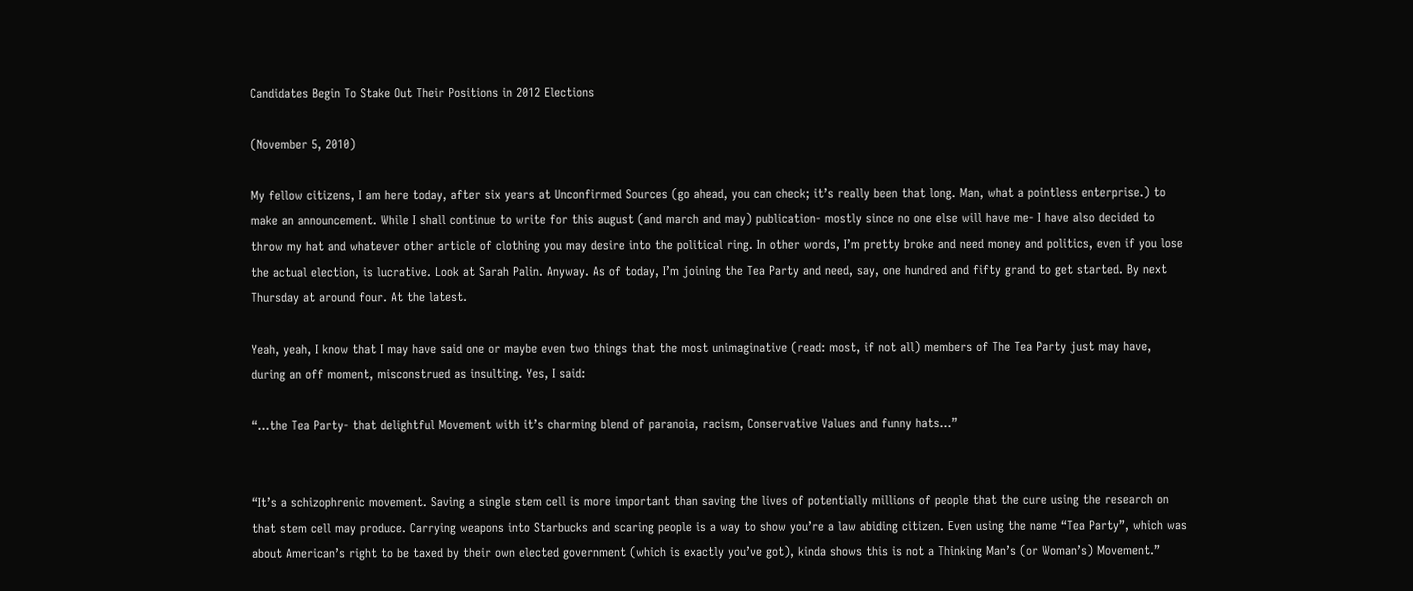Candidates Begin To Stake Out Their Positions in 2012 Elections

(November 5, 2010)

My fellow citizens, I am here today, after six years at Unconfirmed Sources (go ahead, you can check; it’s really been that long. Man, what a pointless enterprise.) to make an announcement. While I shall continue to write for this august (and march and may) publication- mostly since no one else will have me- I have also decided to throw my hat and whatever other article of clothing you may desire into the political ring. In other words, I’m pretty broke and need money and politics, even if you lose the actual election, is lucrative. Look at Sarah Palin. Anyway. As of today, I’m joining the Tea Party and need, say, one hundred and fifty grand to get started. By next Thursday at around four. At the latest.

Yeah, yeah, I know that I may have said one or maybe even two things that the most unimaginative (read: most, if not all) members of The Tea Party just may have, during an off moment, misconstrued as insulting. Yes, I said:

“…the Tea Party- that delightful Movement with it’s charming blend of paranoia, racism, Conservative Values and funny hats…”


“It’s a schizophrenic movement. Saving a single stem cell is more important than saving the lives of potentially millions of people that the cure using the research on that stem cell may produce. Carrying weapons into Starbucks and scaring people is a way to show you’re a law abiding citizen. Even using the name “Tea Party”, which was about American’s right to be taxed by their own elected government (which is exactly you’ve got), kinda shows this is not a Thinking Man’s (or Woman’s) Movement.”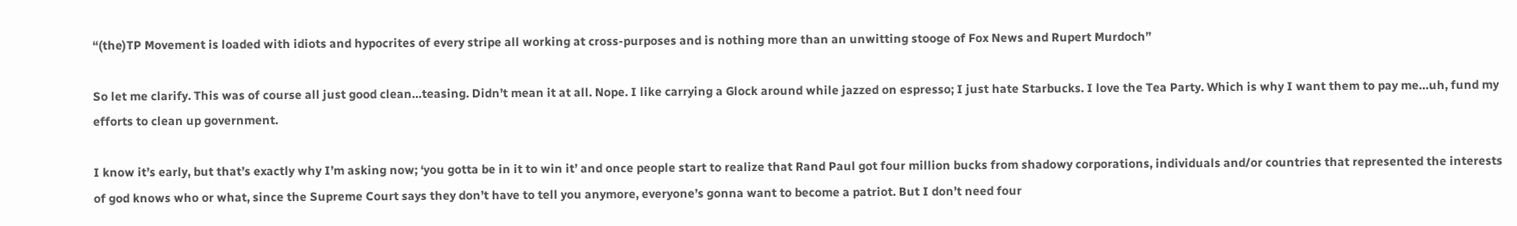“(the)TP Movement is loaded with idiots and hypocrites of every stripe all working at cross-purposes and is nothing more than an unwitting stooge of Fox News and Rupert Murdoch”

So let me clarify. This was of course all just good clean…teasing. Didn’t mean it at all. Nope. I like carrying a Glock around while jazzed on espresso; I just hate Starbucks. I love the Tea Party. Which is why I want them to pay me…uh, fund my efforts to clean up government.

I know it’s early, but that’s exactly why I’m asking now; ‘you gotta be in it to win it’ and once people start to realize that Rand Paul got four million bucks from shadowy corporations, individuals and/or countries that represented the interests of god knows who or what, since the Supreme Court says they don’t have to tell you anymore, everyone’s gonna want to become a patriot. But I don’t need four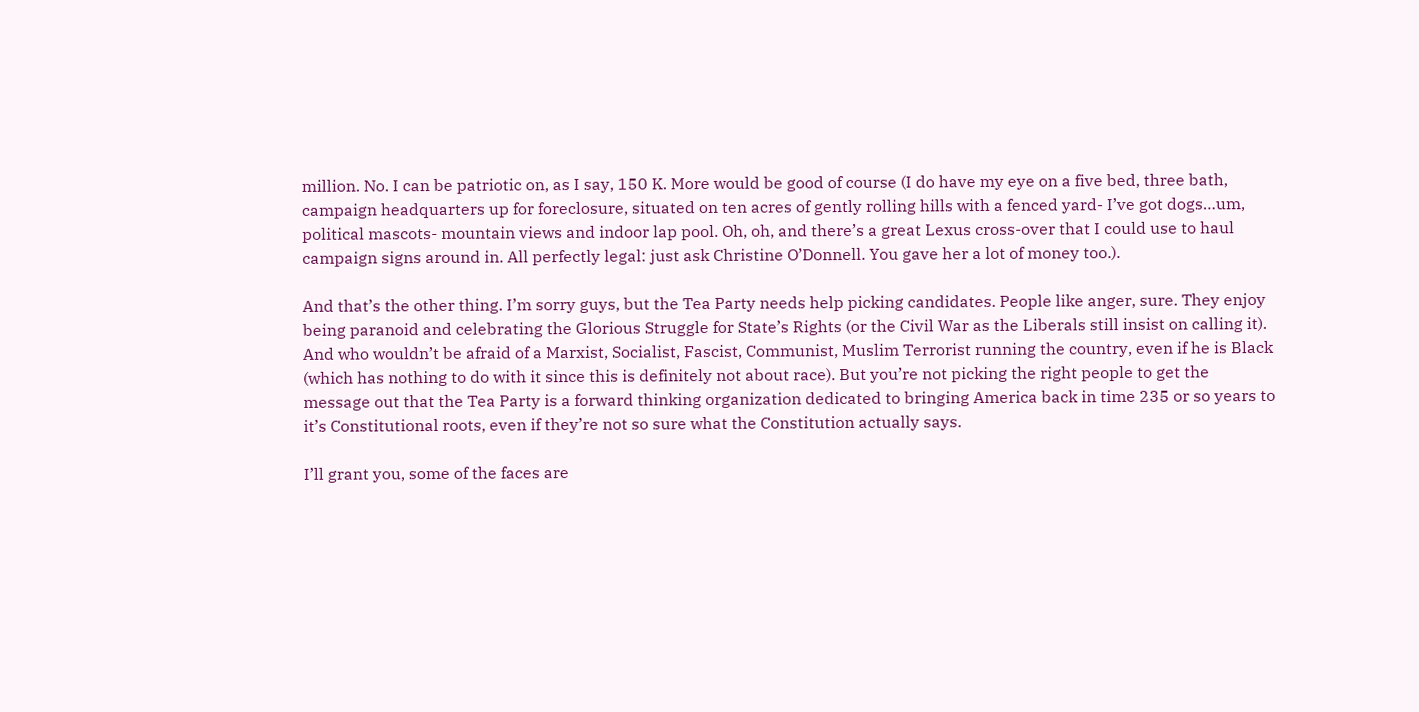million. No. I can be patriotic on, as I say, 150 K. More would be good of course (I do have my eye on a five bed, three bath, campaign headquarters up for foreclosure, situated on ten acres of gently rolling hills with a fenced yard- I’ve got dogs…um, political mascots- mountain views and indoor lap pool. Oh, oh, and there’s a great Lexus cross-over that I could use to haul campaign signs around in. All perfectly legal: just ask Christine O’Donnell. You gave her a lot of money too.).

And that’s the other thing. I’m sorry guys, but the Tea Party needs help picking candidates. People like anger, sure. They enjoy being paranoid and celebrating the Glorious Struggle for State’s Rights (or the Civil War as the Liberals still insist on calling it). And who wouldn’t be afraid of a Marxist, Socialist, Fascist, Communist, Muslim Terrorist running the country, even if he is Black (which has nothing to do with it since this is definitely not about race). But you’re not picking the right people to get the message out that the Tea Party is a forward thinking organization dedicated to bringing America back in time 235 or so years to it’s Constitutional roots, even if they’re not so sure what the Constitution actually says.

I’ll grant you, some of the faces are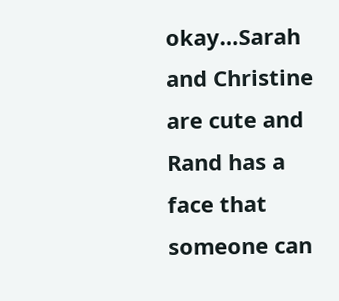okay…Sarah and Christine are cute and Rand has a face that someone can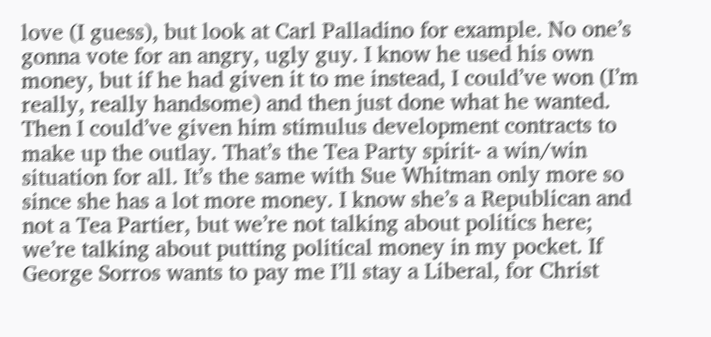love (I guess), but look at Carl Palladino for example. No one’s gonna vote for an angry, ugly guy. I know he used his own money, but if he had given it to me instead, I could’ve won (I’m really, really handsome) and then just done what he wanted. Then I could’ve given him stimulus development contracts to make up the outlay. That’s the Tea Party spirit- a win/win situation for all. It’s the same with Sue Whitman only more so since she has a lot more money. I know she’s a Republican and not a Tea Partier, but we’re not talking about politics here; we’re talking about putting political money in my pocket. If George Sorros wants to pay me I’ll stay a Liberal, for Christ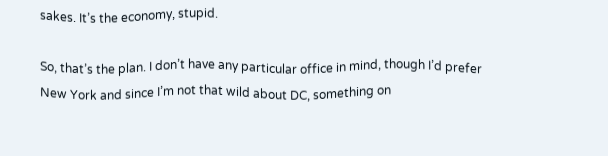sakes. It’s the economy, stupid.

So, that’s the plan. I don’t have any particular office in mind, though I’d prefer New York and since I’m not that wild about DC, something on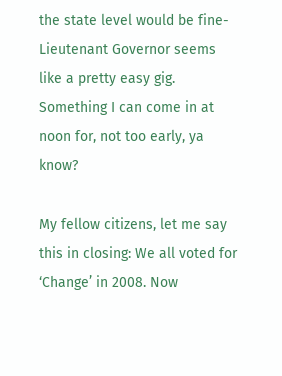the state level would be fine- Lieutenant Governor seems like a pretty easy gig. Something I can come in at noon for, not too early, ya know?

My fellow citizens, let me say this in closing: We all voted for ‘Change’ in 2008. Now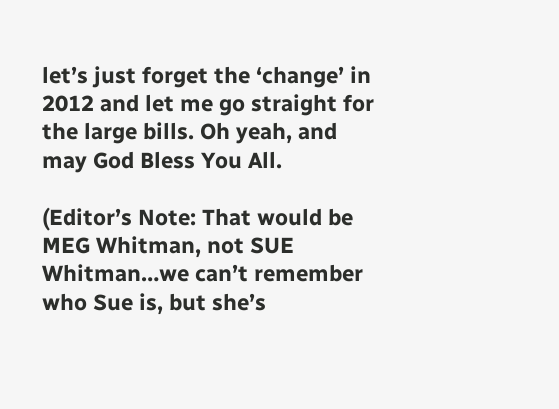let’s just forget the ‘change’ in 2012 and let me go straight for the large bills. Oh yeah, and may God Bless You All.

(Editor’s Note: That would be MEG Whitman, not SUE Whitman…we can’t remember who Sue is, but she’s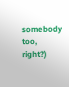somebody too, right?)